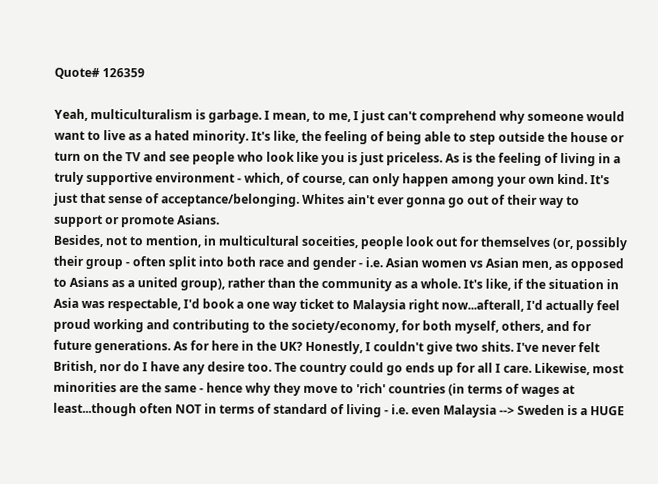Quote# 126359

Yeah, multiculturalism is garbage. I mean, to me, I just can't comprehend why someone would want to live as a hated minority. It's like, the feeling of being able to step outside the house or turn on the TV and see people who look like you is just priceless. As is the feeling of living in a truly supportive environment - which, of course, can only happen among your own kind. It's just that sense of acceptance/belonging. Whites ain't ever gonna go out of their way to support or promote Asians.
Besides, not to mention, in multicultural soceities, people look out for themselves (or, possibly their group - often split into both race and gender - i.e. Asian women vs Asian men, as opposed to Asians as a united group), rather than the community as a whole. It's like, if the situation in Asia was respectable, I'd book a one way ticket to Malaysia right now...afterall, I'd actually feel proud working and contributing to the society/economy, for both myself, others, and for future generations. As for here in the UK? Honestly, I couldn't give two shits. I've never felt British, nor do I have any desire too. The country could go ends up for all I care. Likewise, most minorities are the same - hence why they move to 'rich' countries (in terms of wages at least...though often NOT in terms of standard of living - i.e. even Malaysia --> Sweden is a HUGE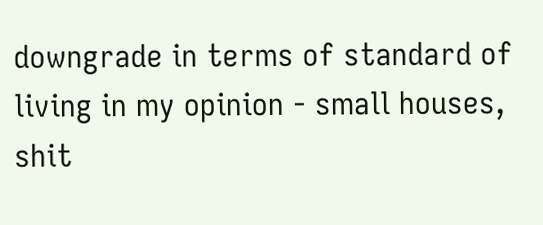downgrade in terms of standard of living in my opinion - small houses, shit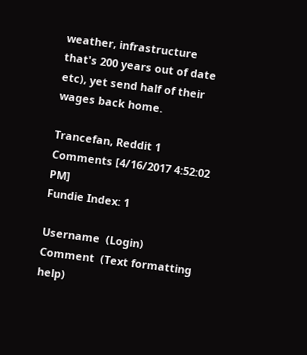weather, infrastructure that's 200 years out of date etc), yet send half of their wages back home.

Trancefan, Reddit 1 Comments [4/16/2017 4:52:02 PM]
Fundie Index: 1

Username  (Login)
Comment  (Text formatting help)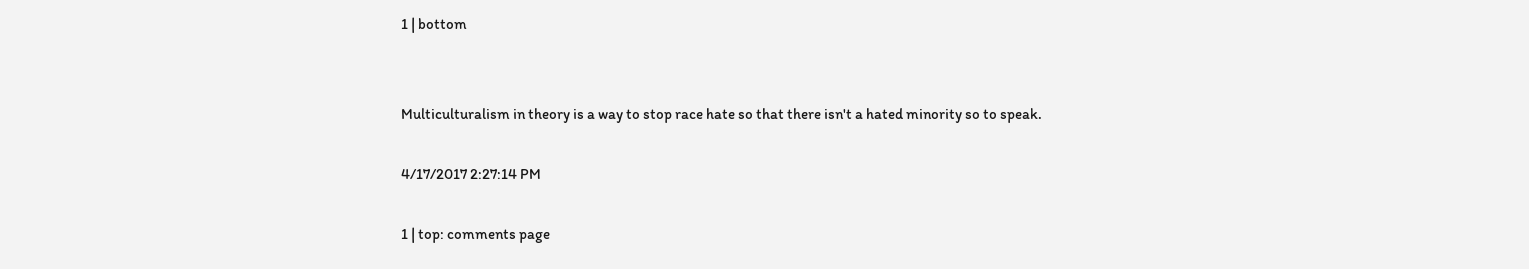1 | bottom


Multiculturalism in theory is a way to stop race hate so that there isn't a hated minority so to speak.

4/17/2017 2:27:14 PM

1 | top: comments page